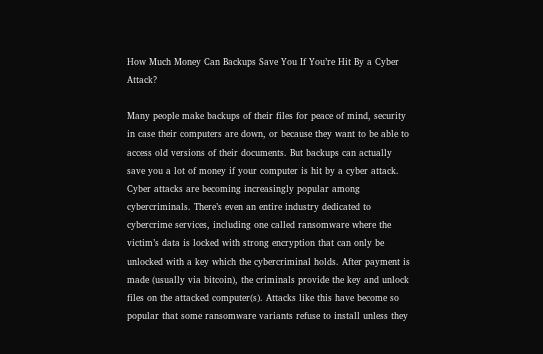How Much Money Can Backups Save You If You’re Hit By a Cyber Attack?

Many people make backups of their files for peace of mind, security in case their computers are down, or because they want to be able to access old versions of their documents. But backups can actually save you a lot of money if your computer is hit by a cyber attack. Cyber attacks are becoming increasingly popular among cybercriminals. There’s even an entire industry dedicated to cybercrime services, including one called ransomware where the victim’s data is locked with strong encryption that can only be unlocked with a key which the cybercriminal holds. After payment is made (usually via bitcoin), the criminals provide the key and unlock files on the attacked computer(s). Attacks like this have become so popular that some ransomware variants refuse to install unless they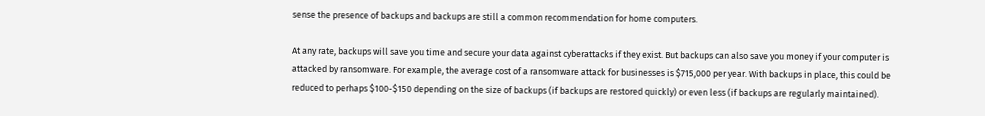sense the presence of backups and backups are still a common recommendation for home computers.

At any rate, backups will save you time and secure your data against cyberattacks if they exist. But backups can also save you money if your computer is attacked by ransomware. For example, the average cost of a ransomware attack for businesses is $715,000 per year. With backups in place, this could be reduced to perhaps $100-$150 depending on the size of backups (if backups are restored quickly) or even less (if backups are regularly maintained).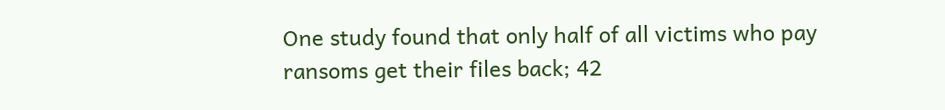One study found that only half of all victims who pay ransoms get their files back; 42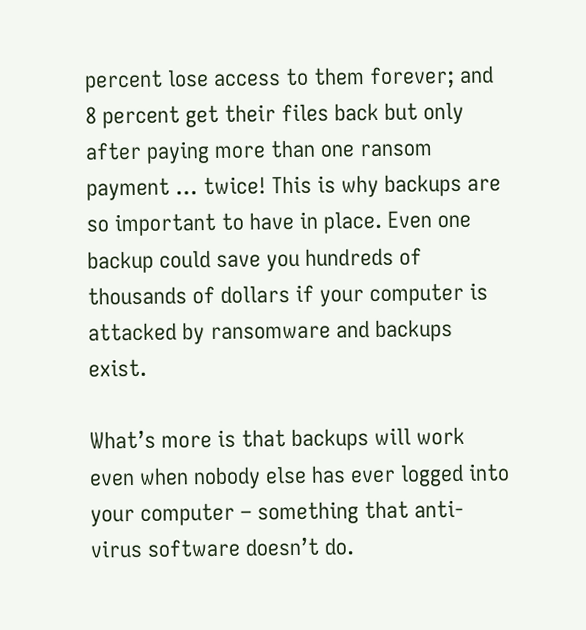percent lose access to them forever; and 8 percent get their files back but only after paying more than one ransom payment … twice! This is why backups are so important to have in place. Even one backup could save you hundreds of thousands of dollars if your computer is attacked by ransomware and backups exist.

What’s more is that backups will work even when nobody else has ever logged into your computer – something that anti-virus software doesn’t do.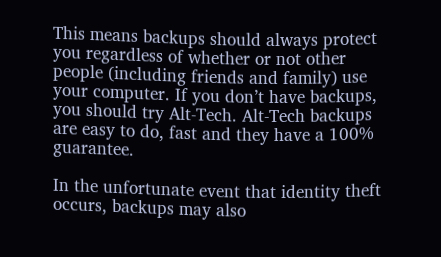This means backups should always protect you regardless of whether or not other people (including friends and family) use your computer. If you don’t have backups, you should try Alt-Tech. Alt-Tech backups are easy to do, fast and they have a 100% guarantee.

In the unfortunate event that identity theft occurs, backups may also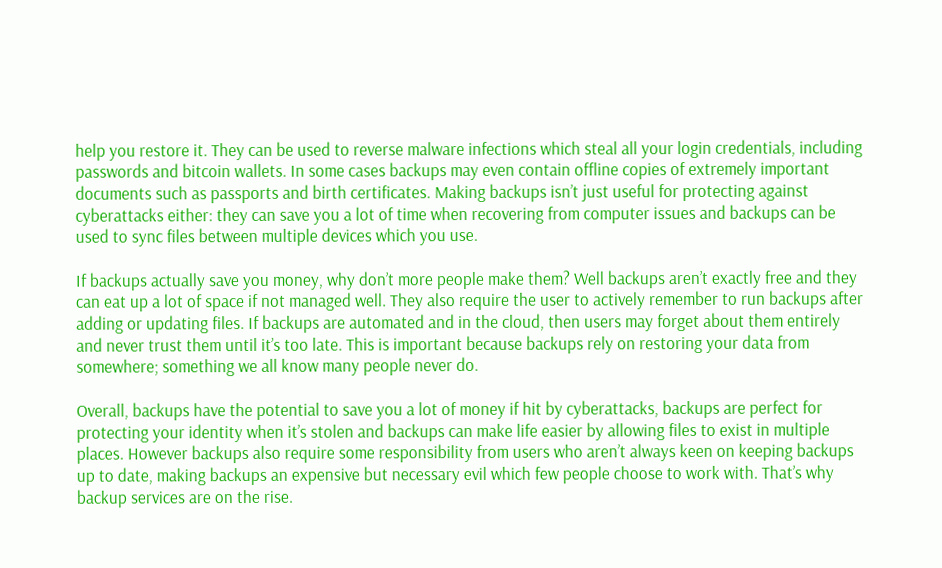help you restore it. They can be used to reverse malware infections which steal all your login credentials, including passwords and bitcoin wallets. In some cases backups may even contain offline copies of extremely important documents such as passports and birth certificates. Making backups isn’t just useful for protecting against cyberattacks either: they can save you a lot of time when recovering from computer issues and backups can be used to sync files between multiple devices which you use.

If backups actually save you money, why don’t more people make them? Well backups aren’t exactly free and they can eat up a lot of space if not managed well. They also require the user to actively remember to run backups after adding or updating files. If backups are automated and in the cloud, then users may forget about them entirely and never trust them until it’s too late. This is important because backups rely on restoring your data from somewhere; something we all know many people never do.

Overall, backups have the potential to save you a lot of money if hit by cyberattacks, backups are perfect for protecting your identity when it’s stolen and backups can make life easier by allowing files to exist in multiple places. However backups also require some responsibility from users who aren’t always keen on keeping backups up to date, making backups an expensive but necessary evil which few people choose to work with. That’s why backup services are on the rise.